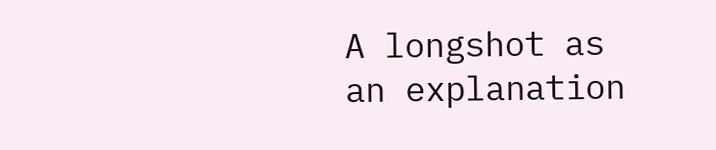A longshot as an explanation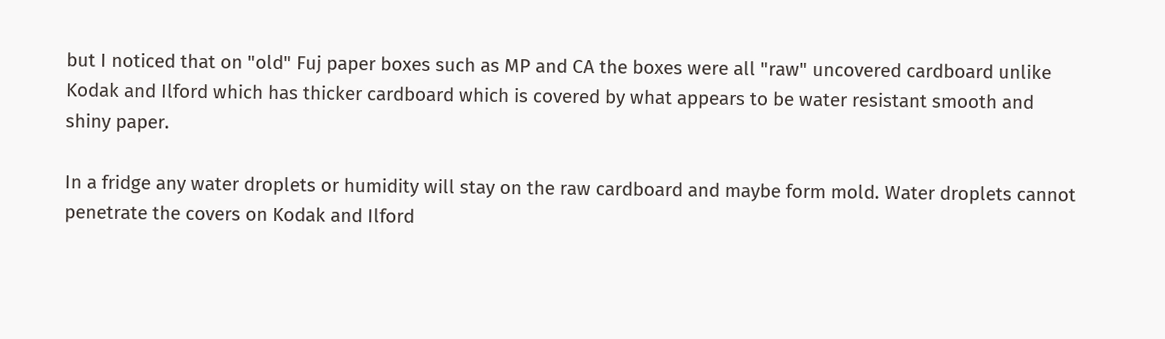but I noticed that on "old" Fuj paper boxes such as MP and CA the boxes were all "raw" uncovered cardboard unlike Kodak and Ilford which has thicker cardboard which is covered by what appears to be water resistant smooth and shiny paper.

In a fridge any water droplets or humidity will stay on the raw cardboard and maybe form mold. Water droplets cannot penetrate the covers on Kodak and Ilford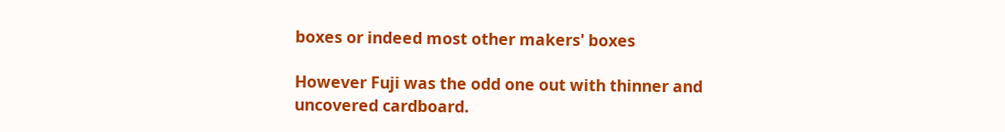boxes or indeed most other makers' boxes

However Fuji was the odd one out with thinner and uncovered cardboard.